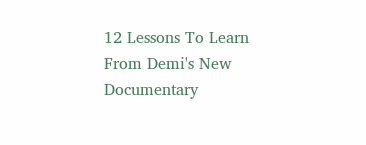12 Lessons To Learn From Demi's New Documentary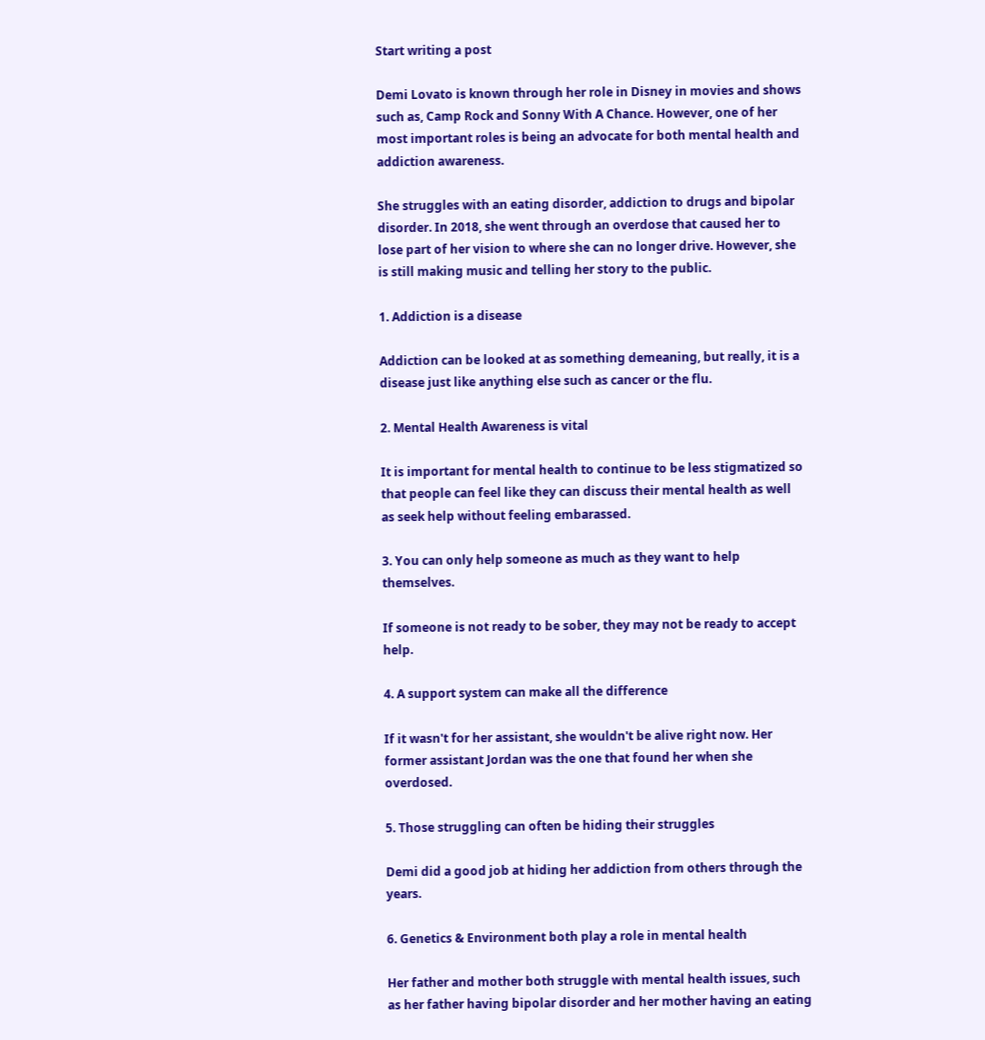Start writing a post

Demi Lovato is known through her role in Disney in movies and shows such as, Camp Rock and Sonny With A Chance. However, one of her most important roles is being an advocate for both mental health and addiction awareness.

She struggles with an eating disorder, addiction to drugs and bipolar disorder. In 2018, she went through an overdose that caused her to lose part of her vision to where she can no longer drive. However, she is still making music and telling her story to the public.

1. Addiction is a disease

Addiction can be looked at as something demeaning, but really, it is a disease just like anything else such as cancer or the flu.

2. Mental Health Awareness is vital

It is important for mental health to continue to be less stigmatized so that people can feel like they can discuss their mental health as well as seek help without feeling embarassed.

3. You can only help someone as much as they want to help themselves.

If someone is not ready to be sober, they may not be ready to accept help.

4. A support system can make all the difference

If it wasn't for her assistant, she wouldn't be alive right now. Her former assistant Jordan was the one that found her when she overdosed.

5. Those struggling can often be hiding their struggles

Demi did a good job at hiding her addiction from others through the years.

6. Genetics & Environment both play a role in mental health

Her father and mother both struggle with mental health issues, such as her father having bipolar disorder and her mother having an eating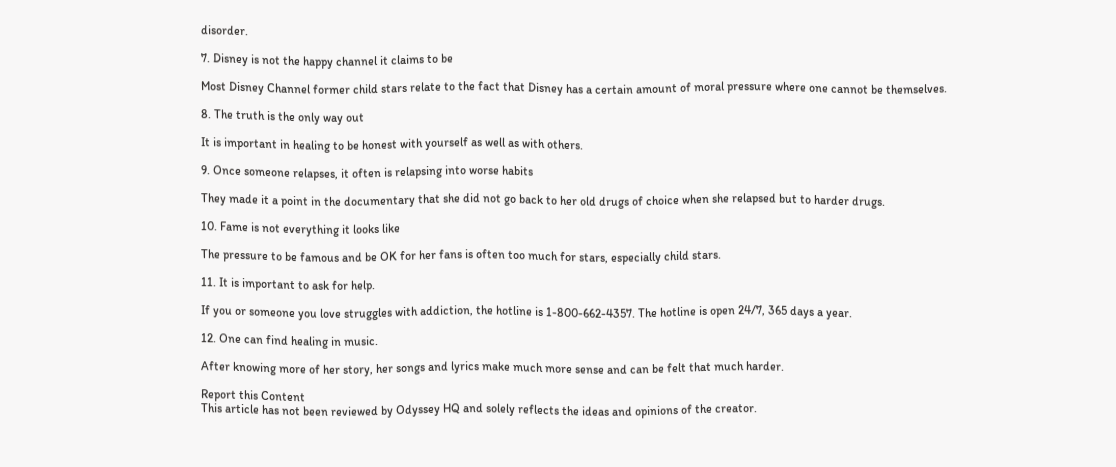disorder.

7. Disney is not the happy channel it claims to be

Most Disney Channel former child stars relate to the fact that Disney has a certain amount of moral pressure where one cannot be themselves.

8. The truth is the only way out

It is important in healing to be honest with yourself as well as with others.

9. Once someone relapses, it often is relapsing into worse habits

They made it a point in the documentary that she did not go back to her old drugs of choice when she relapsed but to harder drugs.

10. Fame is not everything it looks like

The pressure to be famous and be OK for her fans is often too much for stars, especially child stars.

11. It is important to ask for help.

If you or someone you love struggles with addiction, the hotline is 1-800-662-4357. The hotline is open 24/7, 365 days a year.

12. One can find healing in music.

After knowing more of her story, her songs and lyrics make much more sense and can be felt that much harder.

Report this Content
This article has not been reviewed by Odyssey HQ and solely reflects the ideas and opinions of the creator.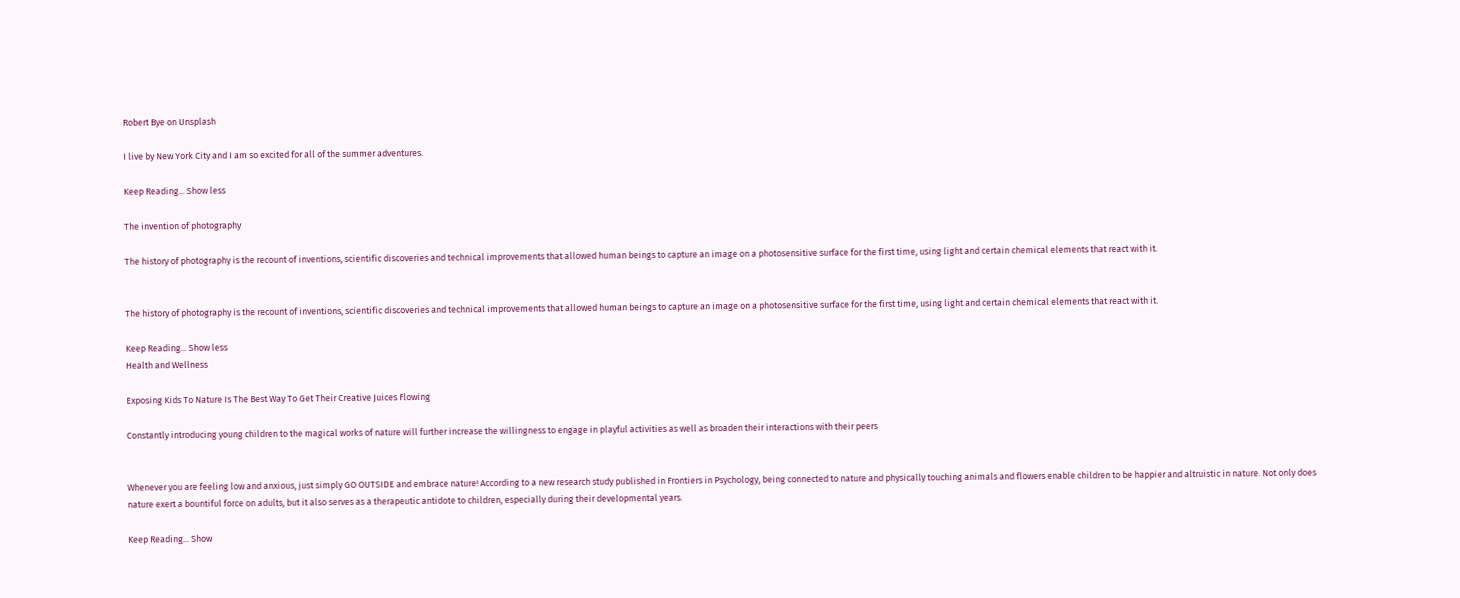Robert Bye on Unsplash

I live by New York City and I am so excited for all of the summer adventures.

Keep Reading... Show less

The invention of photography

The history of photography is the recount of inventions, scientific discoveries and technical improvements that allowed human beings to capture an image on a photosensitive surface for the first time, using light and certain chemical elements that react with it.


The history of photography is the recount of inventions, scientific discoveries and technical improvements that allowed human beings to capture an image on a photosensitive surface for the first time, using light and certain chemical elements that react with it.

Keep Reading... Show less
Health and Wellness

Exposing Kids To Nature Is The Best Way To Get Their Creative Juices Flowing

Constantly introducing young children to the magical works of nature will further increase the willingness to engage in playful activities as well as broaden their interactions with their peers


Whenever you are feeling low and anxious, just simply GO OUTSIDE and embrace nature! According to a new research study published in Frontiers in Psychology, being connected to nature and physically touching animals and flowers enable children to be happier and altruistic in nature. Not only does nature exert a bountiful force on adults, but it also serves as a therapeutic antidote to children, especially during their developmental years.

Keep Reading... Show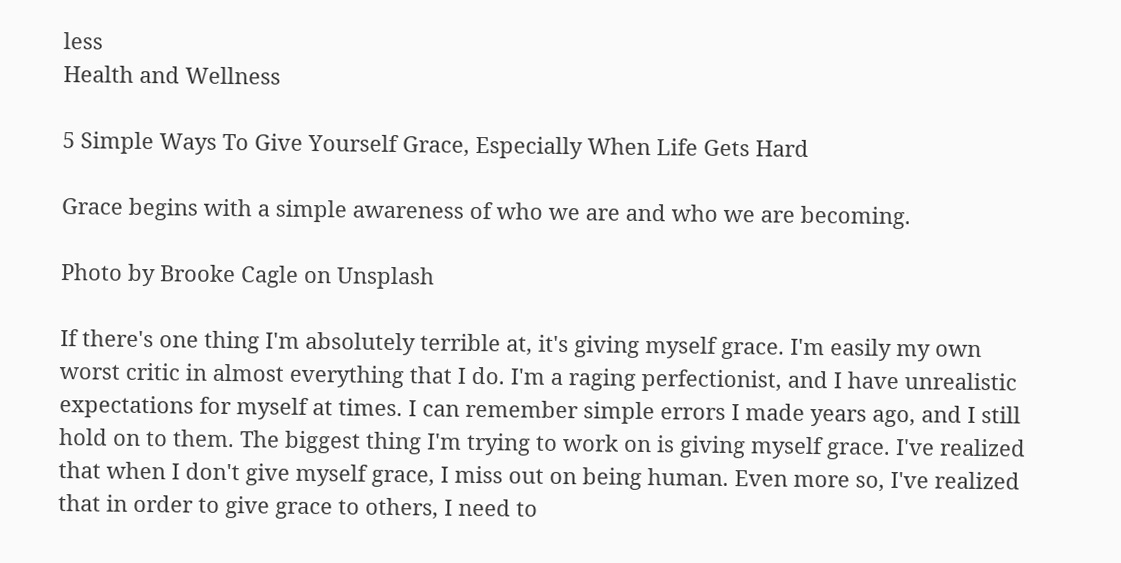less
Health and Wellness

5 Simple Ways To Give Yourself Grace, Especially When Life Gets Hard

Grace begins with a simple awareness of who we are and who we are becoming.

Photo by Brooke Cagle on Unsplash

If there's one thing I'm absolutely terrible at, it's giving myself grace. I'm easily my own worst critic in almost everything that I do. I'm a raging perfectionist, and I have unrealistic expectations for myself at times. I can remember simple errors I made years ago, and I still hold on to them. The biggest thing I'm trying to work on is giving myself grace. I've realized that when I don't give myself grace, I miss out on being human. Even more so, I've realized that in order to give grace to others, I need to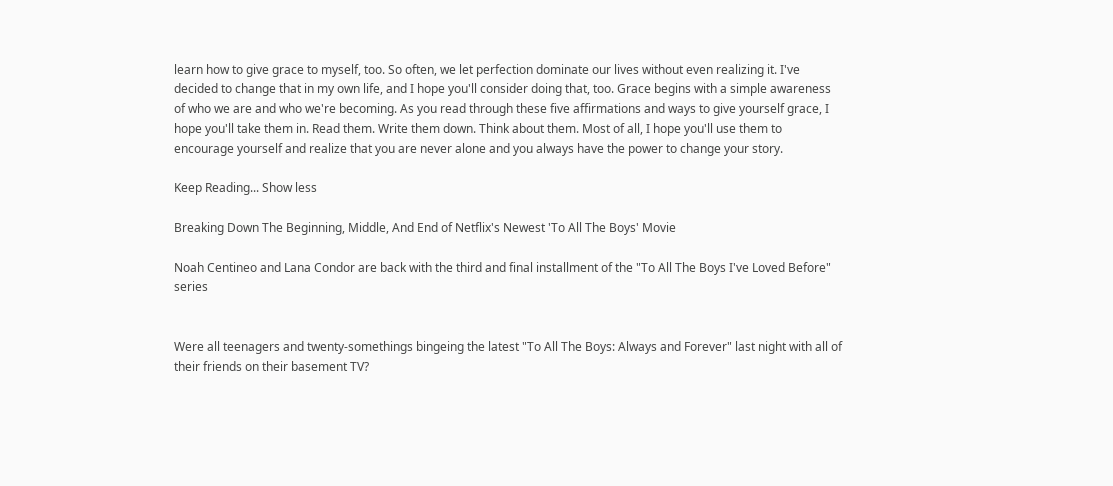learn how to give grace to myself, too. So often, we let perfection dominate our lives without even realizing it. I've decided to change that in my own life, and I hope you'll consider doing that, too. Grace begins with a simple awareness of who we are and who we're becoming. As you read through these five affirmations and ways to give yourself grace, I hope you'll take them in. Read them. Write them down. Think about them. Most of all, I hope you'll use them to encourage yourself and realize that you are never alone and you always have the power to change your story.

Keep Reading... Show less

Breaking Down The Beginning, Middle, And End of Netflix's Newest 'To All The Boys' Movie

Noah Centineo and Lana Condor are back with the third and final installment of the "To All The Boys I've Loved Before" series


Were all teenagers and twenty-somethings bingeing the latest "To All The Boys: Always and Forever" last night with all of their friends on their basement TV?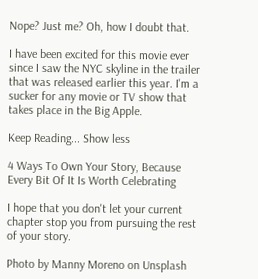Nope? Just me? Oh, how I doubt that.

I have been excited for this movie ever since I saw the NYC skyline in the trailer that was released earlier this year. I'm a sucker for any movie or TV show that takes place in the Big Apple.

Keep Reading... Show less

4 Ways To Own Your Story, Because Every Bit Of It Is Worth Celebrating

I hope that you don't let your current chapter stop you from pursuing the rest of your story.

Photo by Manny Moreno on Unsplash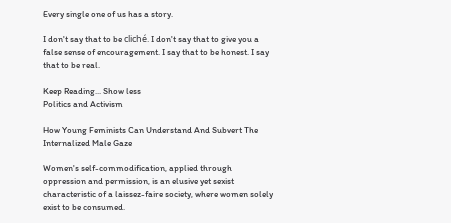Every single one of us has a story.

I don't say that to be cliché. I don't say that to give you a false sense of encouragement. I say that to be honest. I say that to be real.

Keep Reading... Show less
Politics and Activism

How Young Feminists Can Understand And Subvert The Internalized Male Gaze

Women's self-commodification, applied through oppression and permission, is an elusive yet sexist characteristic of a laissez-faire society, where women solely exist to be consumed.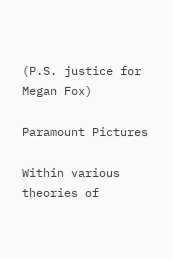(P.S. justice for Megan Fox)

Paramount Pictures

Within various theories of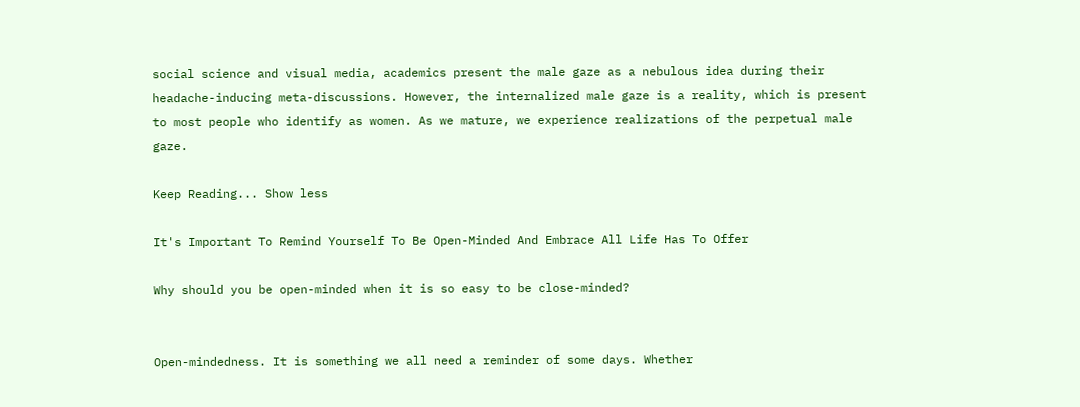social science and visual media, academics present the male gaze as a nebulous idea during their headache-inducing meta-discussions. However, the internalized male gaze is a reality, which is present to most people who identify as women. As we mature, we experience realizations of the perpetual male gaze.

Keep Reading... Show less

It's Important To Remind Yourself To Be Open-Minded And Embrace All Life Has To Offer

Why should you be open-minded when it is so easy to be close-minded?


Open-mindedness. It is something we all need a reminder of some days. Whether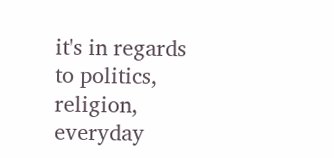it's in regards to politics, religion, everyday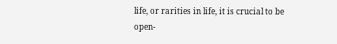life, or rarities in life, it is crucial to be open-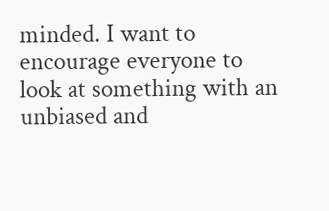minded. I want to encourage everyone to look at something with an unbiased and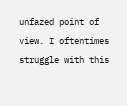unfazed point of view. I oftentimes struggle with this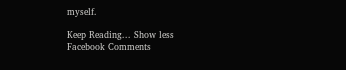myself.

Keep Reading... Show less
Facebook Comments